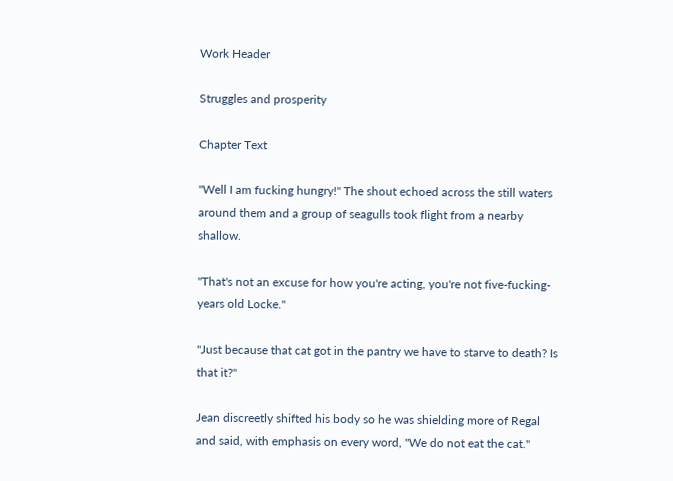Work Header

Struggles and prosperity

Chapter Text

"Well I am fucking hungry!" The shout echoed across the still waters around them and a group of seagulls took flight from a nearby shallow.

"That's not an excuse for how you're acting, you're not five-fucking-years old Locke."

"Just because that cat got in the pantry we have to starve to death? Is that it?"

Jean discreetly shifted his body so he was shielding more of Regal and said, with emphasis on every word, "We do not eat the cat."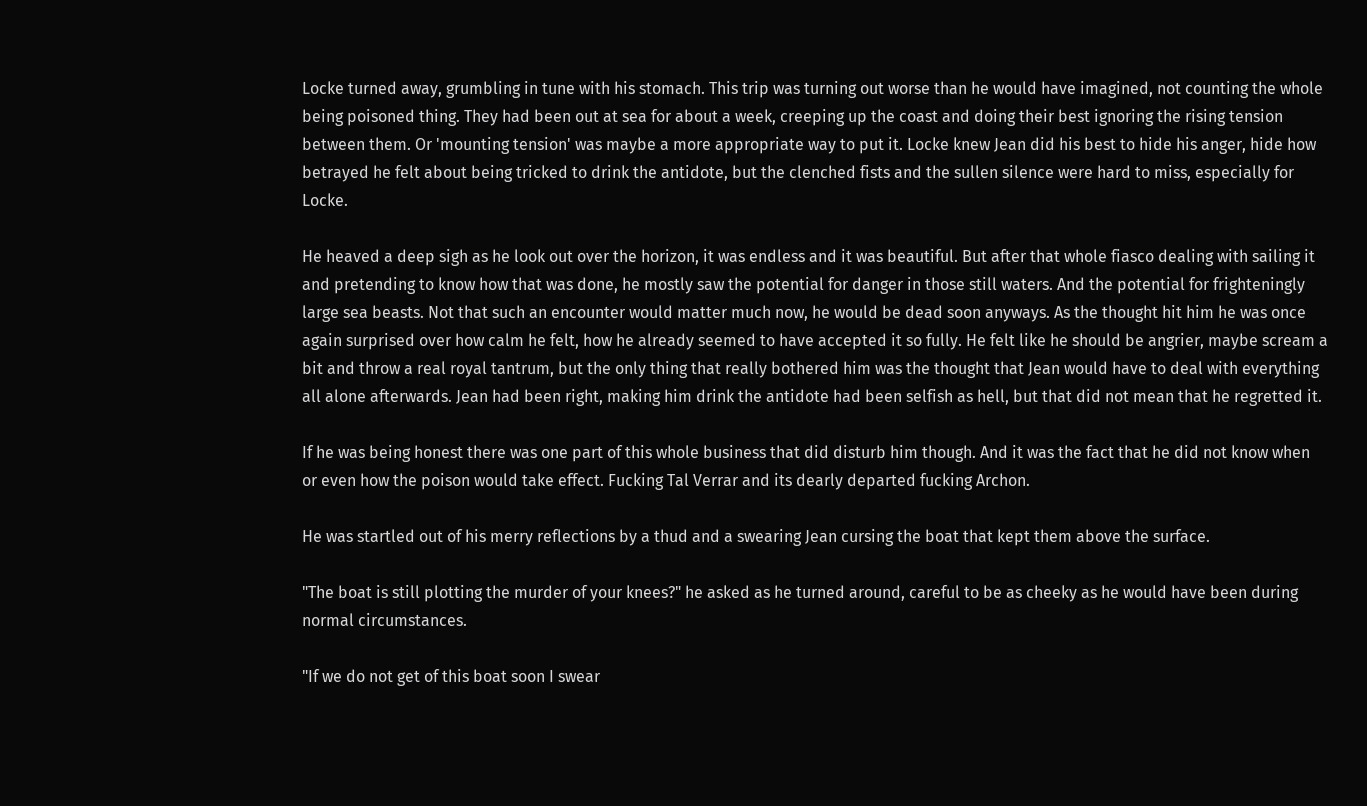Locke turned away, grumbling in tune with his stomach. This trip was turning out worse than he would have imagined, not counting the whole being poisoned thing. They had been out at sea for about a week, creeping up the coast and doing their best ignoring the rising tension between them. Or 'mounting tension' was maybe a more appropriate way to put it. Locke knew Jean did his best to hide his anger, hide how betrayed he felt about being tricked to drink the antidote, but the clenched fists and the sullen silence were hard to miss, especially for Locke.

He heaved a deep sigh as he look out over the horizon, it was endless and it was beautiful. But after that whole fiasco dealing with sailing it and pretending to know how that was done, he mostly saw the potential for danger in those still waters. And the potential for frighteningly large sea beasts. Not that such an encounter would matter much now, he would be dead soon anyways. As the thought hit him he was once again surprised over how calm he felt, how he already seemed to have accepted it so fully. He felt like he should be angrier, maybe scream a bit and throw a real royal tantrum, but the only thing that really bothered him was the thought that Jean would have to deal with everything all alone afterwards. Jean had been right, making him drink the antidote had been selfish as hell, but that did not mean that he regretted it.

If he was being honest there was one part of this whole business that did disturb him though. And it was the fact that he did not know when or even how the poison would take effect. Fucking Tal Verrar and its dearly departed fucking Archon.

He was startled out of his merry reflections by a thud and a swearing Jean cursing the boat that kept them above the surface.

"The boat is still plotting the murder of your knees?" he asked as he turned around, careful to be as cheeky as he would have been during normal circumstances.

"If we do not get of this boat soon I swear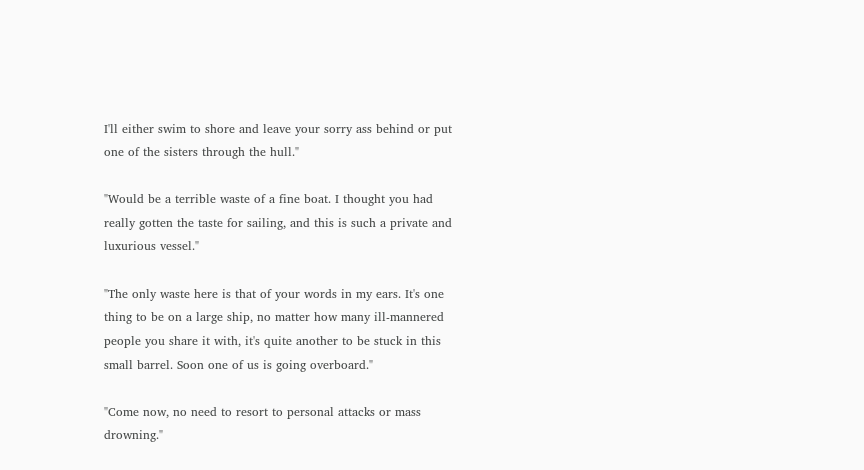I'll either swim to shore and leave your sorry ass behind or put one of the sisters through the hull."

"Would be a terrible waste of a fine boat. I thought you had really gotten the taste for sailing, and this is such a private and luxurious vessel."

"The only waste here is that of your words in my ears. It's one thing to be on a large ship, no matter how many ill-mannered people you share it with, it's quite another to be stuck in this small barrel. Soon one of us is going overboard."

"Come now, no need to resort to personal attacks or mass drowning."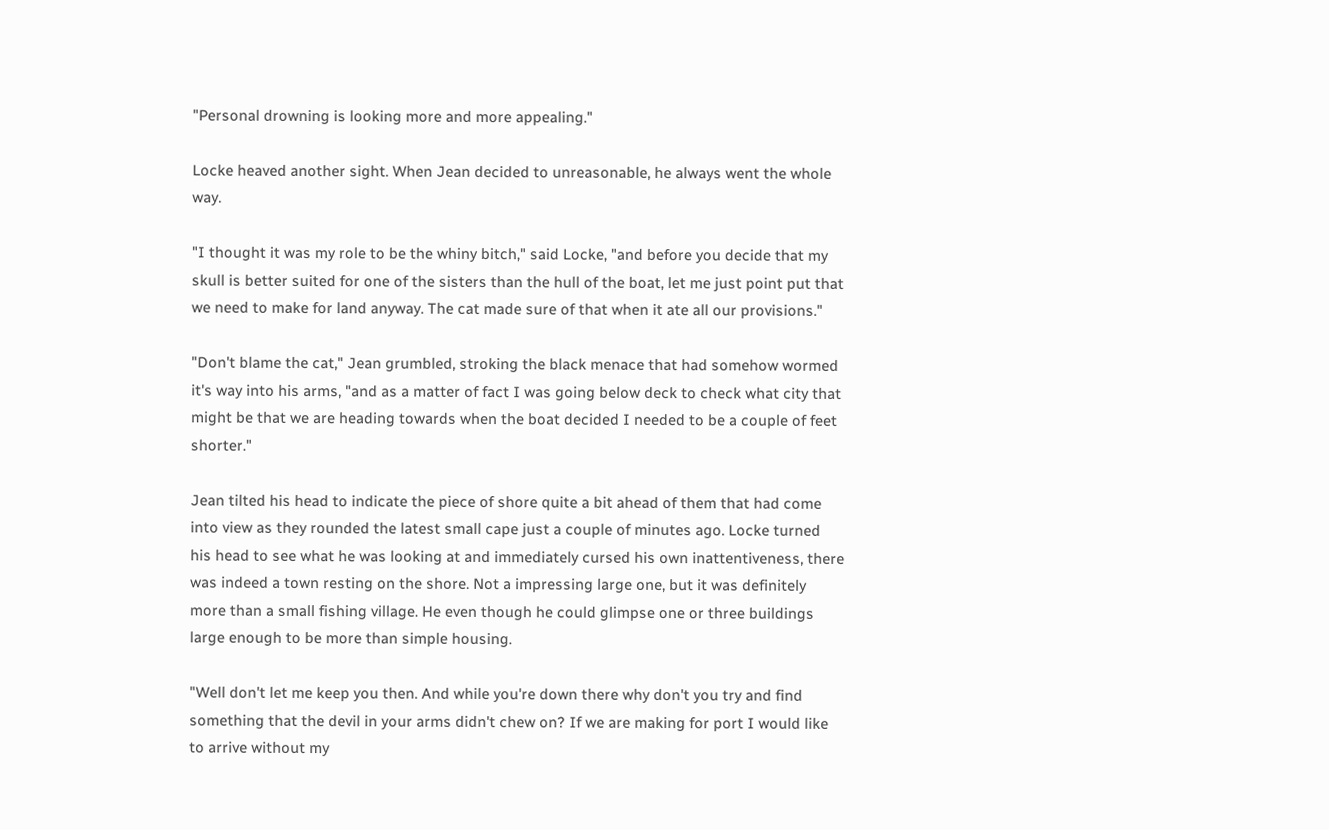"Personal drowning is looking more and more appealing."

Locke heaved another sight. When Jean decided to unreasonable, he always went the whole way.

"I thought it was my role to be the whiny bitch," said Locke, "and before you decide that my skull is better suited for one of the sisters than the hull of the boat, let me just point put that we need to make for land anyway. The cat made sure of that when it ate all our provisions."

"Don't blame the cat," Jean grumbled, stroking the black menace that had somehow wormed it's way into his arms, "and as a matter of fact I was going below deck to check what city that might be that we are heading towards when the boat decided I needed to be a couple of feet shorter."

Jean tilted his head to indicate the piece of shore quite a bit ahead of them that had come into view as they rounded the latest small cape just a couple of minutes ago. Locke turned his head to see what he was looking at and immediately cursed his own inattentiveness, there was indeed a town resting on the shore. Not a impressing large one, but it was definitely more than a small fishing village. He even though he could glimpse one or three buildings large enough to be more than simple housing.

"Well don't let me keep you then. And while you're down there why don't you try and find something that the devil in your arms didn't chew on? If we are making for port I would like to arrive without my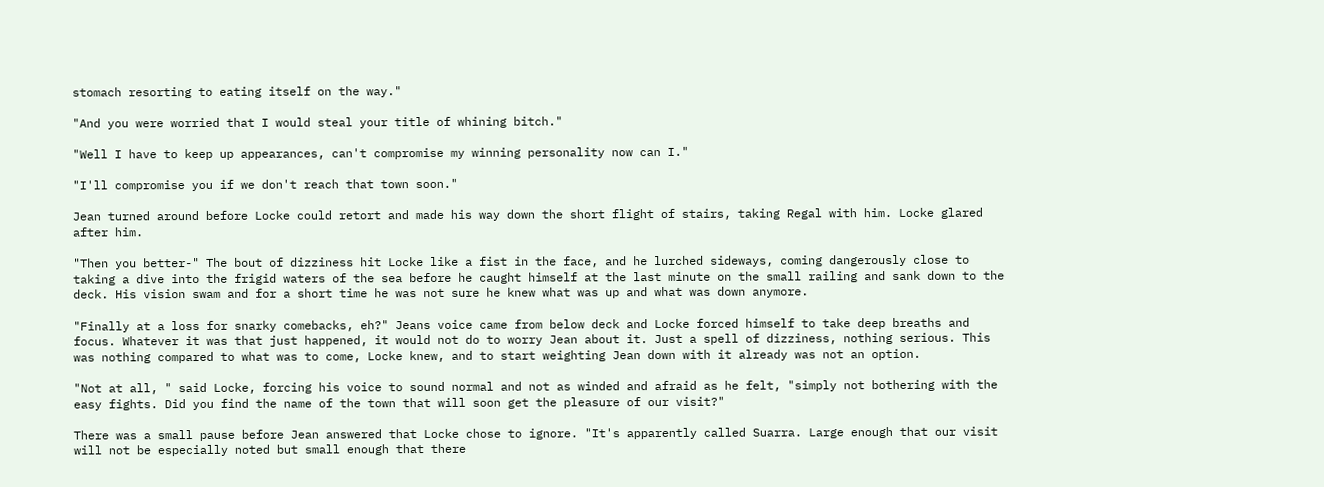stomach resorting to eating itself on the way."

"And you were worried that I would steal your title of whining bitch."

"Well I have to keep up appearances, can't compromise my winning personality now can I."

"I'll compromise you if we don't reach that town soon."

Jean turned around before Locke could retort and made his way down the short flight of stairs, taking Regal with him. Locke glared after him.

"Then you better-" The bout of dizziness hit Locke like a fist in the face, and he lurched sideways, coming dangerously close to taking a dive into the frigid waters of the sea before he caught himself at the last minute on the small railing and sank down to the deck. His vision swam and for a short time he was not sure he knew what was up and what was down anymore.

"Finally at a loss for snarky comebacks, eh?" Jeans voice came from below deck and Locke forced himself to take deep breaths and focus. Whatever it was that just happened, it would not do to worry Jean about it. Just a spell of dizziness, nothing serious. This was nothing compared to what was to come, Locke knew, and to start weighting Jean down with it already was not an option.

"Not at all, " said Locke, forcing his voice to sound normal and not as winded and afraid as he felt, "simply not bothering with the easy fights. Did you find the name of the town that will soon get the pleasure of our visit?"

There was a small pause before Jean answered that Locke chose to ignore. "It's apparently called Suarra. Large enough that our visit will not be especially noted but small enough that there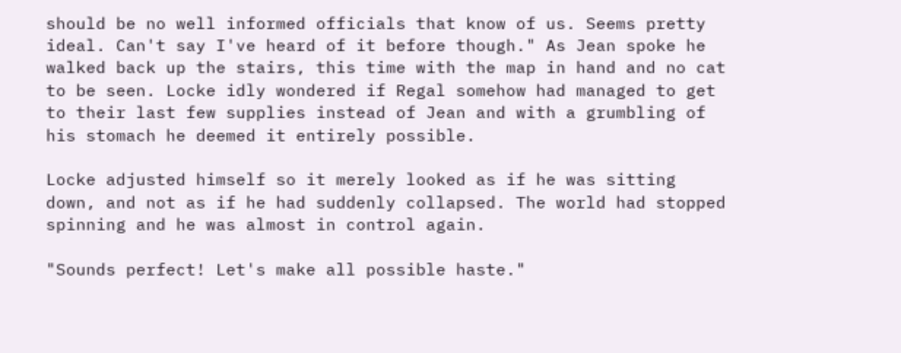should be no well informed officials that know of us. Seems pretty ideal. Can't say I've heard of it before though." As Jean spoke he walked back up the stairs, this time with the map in hand and no cat to be seen. Locke idly wondered if Regal somehow had managed to get to their last few supplies instead of Jean and with a grumbling of his stomach he deemed it entirely possible.

Locke adjusted himself so it merely looked as if he was sitting down, and not as if he had suddenly collapsed. The world had stopped spinning and he was almost in control again.

"Sounds perfect! Let's make all possible haste."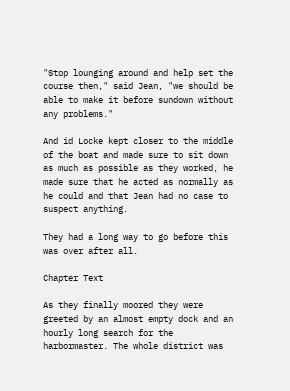"Stop lounging around and help set the course then," said Jean, "we should be able to make it before sundown without any problems."

And id Locke kept closer to the middle of the boat and made sure to sit down as much as possible as they worked, he made sure that he acted as normally as he could and that Jean had no case to suspect anything.

They had a long way to go before this was over after all.

Chapter Text

As they finally moored they were greeted by an almost empty dock and an hourly long search for the harbormaster. The whole district was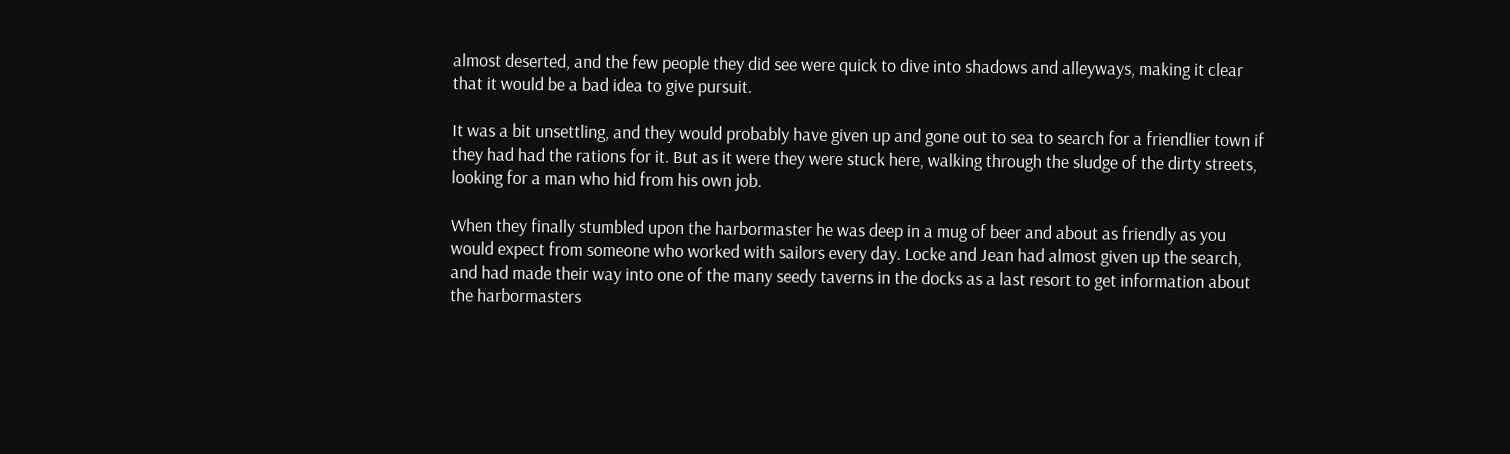almost deserted, and the few people they did see were quick to dive into shadows and alleyways, making it clear that it would be a bad idea to give pursuit.

It was a bit unsettling, and they would probably have given up and gone out to sea to search for a friendlier town if they had had the rations for it. But as it were they were stuck here, walking through the sludge of the dirty streets, looking for a man who hid from his own job.

When they finally stumbled upon the harbormaster he was deep in a mug of beer and about as friendly as you would expect from someone who worked with sailors every day. Locke and Jean had almost given up the search, and had made their way into one of the many seedy taverns in the docks as a last resort to get information about the harbormasters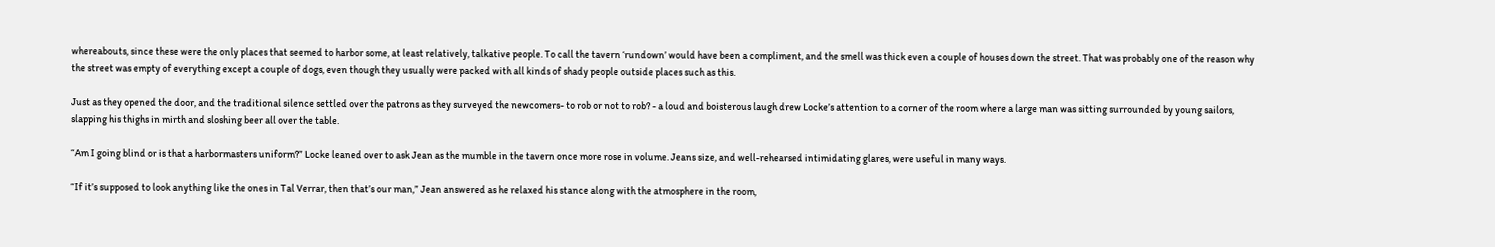whereabouts, since these were the only places that seemed to harbor some, at least relatively, talkative people. To call the tavern ‘rundown’ would have been a compliment, and the smell was thick even a couple of houses down the street. That was probably one of the reason why the street was empty of everything except a couple of dogs, even though they usually were packed with all kinds of shady people outside places such as this.

Just as they opened the door, and the traditional silence settled over the patrons as they surveyed the newcomers- to rob or not to rob? - a loud and boisterous laugh drew Locke’s attention to a corner of the room where a large man was sitting surrounded by young sailors, slapping his thighs in mirth and sloshing beer all over the table.

“Am I going blind or is that a harbormasters uniform?” Locke leaned over to ask Jean as the mumble in the tavern once more rose in volume. Jeans size, and well-rehearsed intimidating glares, were useful in many ways.

“If it’s supposed to look anything like the ones in Tal Verrar, then that’s our man,” Jean answered as he relaxed his stance along with the atmosphere in the room,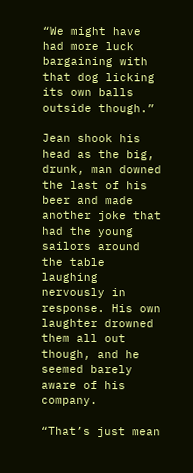“We might have had more luck bargaining with that dog licking its own balls outside though.”

Jean shook his head as the big, drunk, man downed the last of his beer and made another joke that had the young sailors around the table laughing nervously in response. His own laughter drowned them all out though, and he seemed barely aware of his company.

“That’s just mean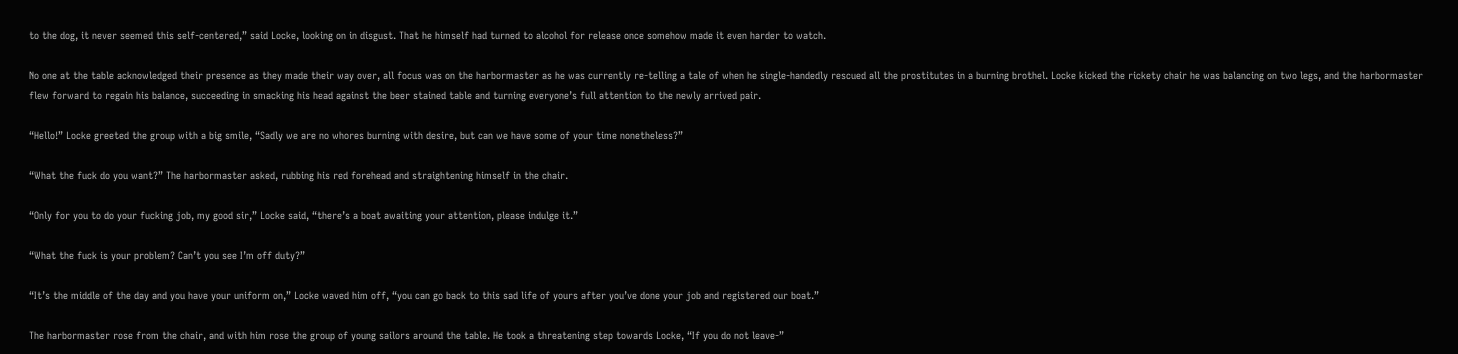to the dog, it never seemed this self-centered,” said Locke, looking on in disgust. That he himself had turned to alcohol for release once somehow made it even harder to watch.

No one at the table acknowledged their presence as they made their way over, all focus was on the harbormaster as he was currently re-telling a tale of when he single-handedly rescued all the prostitutes in a burning brothel. Locke kicked the rickety chair he was balancing on two legs, and the harbormaster flew forward to regain his balance, succeeding in smacking his head against the beer stained table and turning everyone’s full attention to the newly arrived pair.

“Hello!” Locke greeted the group with a big smile, “Sadly we are no whores burning with desire, but can we have some of your time nonetheless?”

“What the fuck do you want?” The harbormaster asked, rubbing his red forehead and straightening himself in the chair.

“Only for you to do your fucking job, my good sir,” Locke said, “there’s a boat awaiting your attention, please indulge it.”

“What the fuck is your problem? Can’t you see I’m off duty?”

“It’s the middle of the day and you have your uniform on,” Locke waved him off, “you can go back to this sad life of yours after you’ve done your job and registered our boat.”

The harbormaster rose from the chair, and with him rose the group of young sailors around the table. He took a threatening step towards Locke, “If you do not leave-”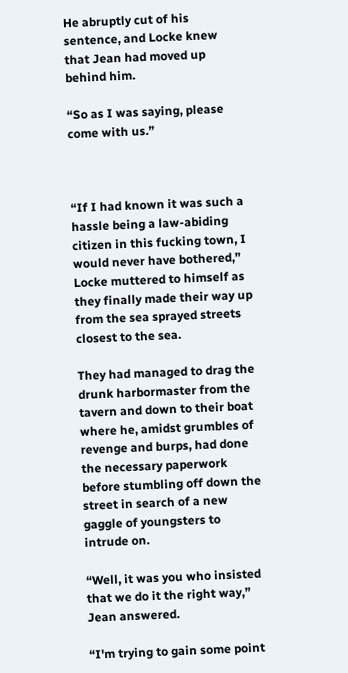He abruptly cut of his sentence, and Locke knew that Jean had moved up behind him.

“So as I was saying, please come with us.”



“If I had known it was such a hassle being a law-abiding citizen in this fucking town, I would never have bothered,” Locke muttered to himself as they finally made their way up from the sea sprayed streets closest to the sea.

They had managed to drag the drunk harbormaster from the tavern and down to their boat where he, amidst grumbles of revenge and burps, had done the necessary paperwork before stumbling off down the street in search of a new gaggle of youngsters to intrude on.

“Well, it was you who insisted that we do it the right way,” Jean answered.

“I'm trying to gain some point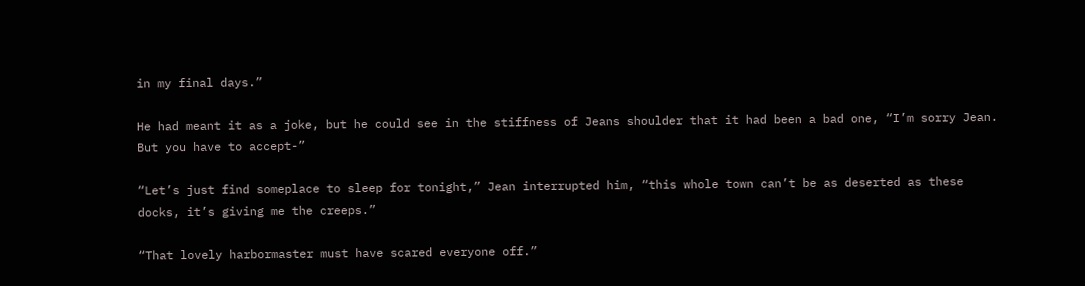in my final days.”

He had meant it as a joke, but he could see in the stiffness of Jeans shoulder that it had been a bad one, “I’m sorry Jean. But you have to accept-”

“Let’s just find someplace to sleep for tonight,” Jean interrupted him, “this whole town can’t be as deserted as these docks, it’s giving me the creeps.”

“That lovely harbormaster must have scared everyone off.”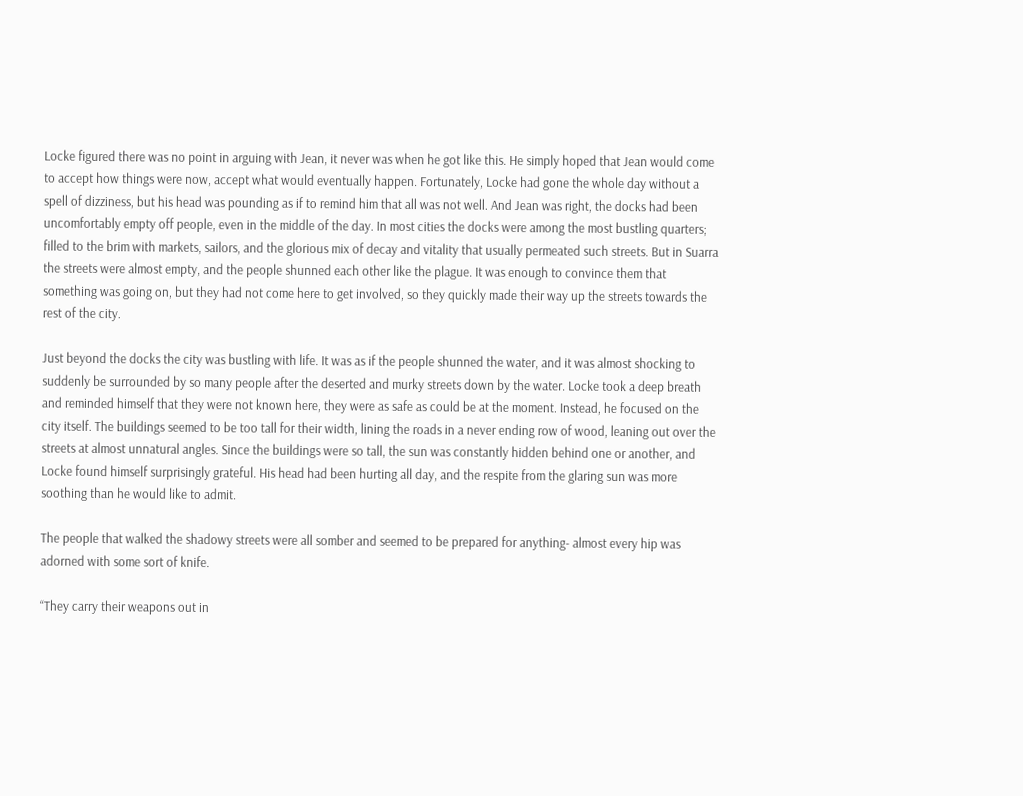Locke figured there was no point in arguing with Jean, it never was when he got like this. He simply hoped that Jean would come to accept how things were now, accept what would eventually happen. Fortunately, Locke had gone the whole day without a spell of dizziness, but his head was pounding as if to remind him that all was not well. And Jean was right, the docks had been uncomfortably empty off people, even in the middle of the day. In most cities the docks were among the most bustling quarters; filled to the brim with markets, sailors, and the glorious mix of decay and vitality that usually permeated such streets. But in Suarra the streets were almost empty, and the people shunned each other like the plague. It was enough to convince them that something was going on, but they had not come here to get involved, so they quickly made their way up the streets towards the rest of the city.

Just beyond the docks the city was bustling with life. It was as if the people shunned the water, and it was almost shocking to suddenly be surrounded by so many people after the deserted and murky streets down by the water. Locke took a deep breath and reminded himself that they were not known here, they were as safe as could be at the moment. Instead, he focused on the city itself. The buildings seemed to be too tall for their width, lining the roads in a never ending row of wood, leaning out over the streets at almost unnatural angles. Since the buildings were so tall, the sun was constantly hidden behind one or another, and Locke found himself surprisingly grateful. His head had been hurting all day, and the respite from the glaring sun was more soothing than he would like to admit.

The people that walked the shadowy streets were all somber and seemed to be prepared for anything- almost every hip was adorned with some sort of knife.

“They carry their weapons out in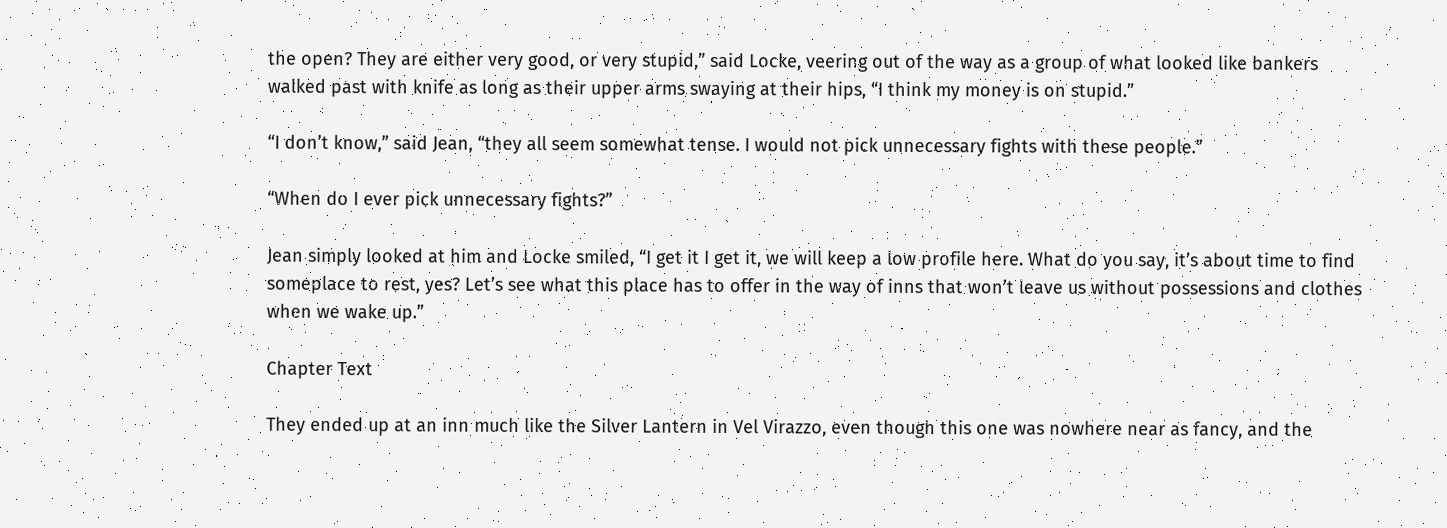the open? They are either very good, or very stupid,” said Locke, veering out of the way as a group of what looked like bankers walked past with knife as long as their upper arms swaying at their hips, “I think my money is on stupid.”

“I don’t know,” said Jean, “they all seem somewhat tense. I would not pick unnecessary fights with these people.”

“When do I ever pick unnecessary fights?”

Jean simply looked at him and Locke smiled, “I get it I get it, we will keep a low profile here. What do you say, it’s about time to find someplace to rest, yes? Let’s see what this place has to offer in the way of inns that won’t leave us without possessions and clothes when we wake up.”

Chapter Text

They ended up at an inn much like the Silver Lantern in Vel Virazzo, even though this one was nowhere near as fancy, and the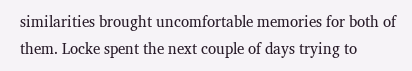similarities brought uncomfortable memories for both of them. Locke spent the next couple of days trying to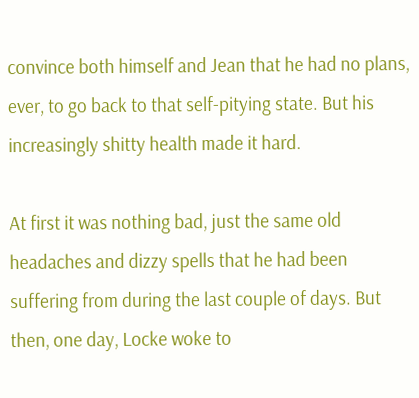convince both himself and Jean that he had no plans, ever, to go back to that self-pitying state. But his increasingly shitty health made it hard.

At first it was nothing bad, just the same old headaches and dizzy spells that he had been suffering from during the last couple of days. But then, one day, Locke woke to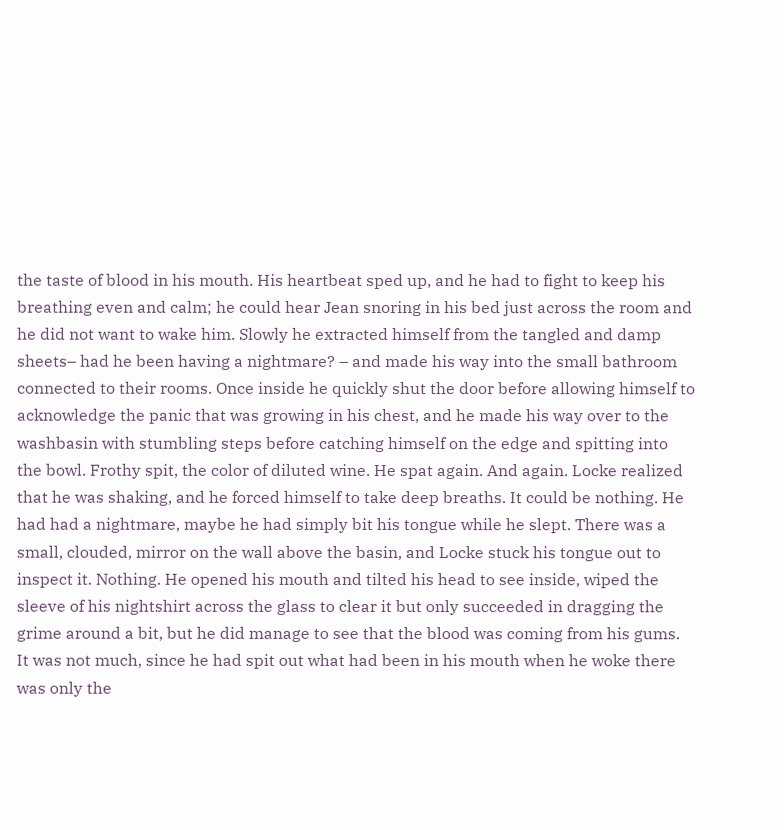the taste of blood in his mouth. His heartbeat sped up, and he had to fight to keep his breathing even and calm; he could hear Jean snoring in his bed just across the room and he did not want to wake him. Slowly he extracted himself from the tangled and damp sheets– had he been having a nightmare? – and made his way into the small bathroom connected to their rooms. Once inside he quickly shut the door before allowing himself to acknowledge the panic that was growing in his chest, and he made his way over to the washbasin with stumbling steps before catching himself on the edge and spitting into the bowl. Frothy spit, the color of diluted wine. He spat again. And again. Locke realized that he was shaking, and he forced himself to take deep breaths. It could be nothing. He had had a nightmare, maybe he had simply bit his tongue while he slept. There was a small, clouded, mirror on the wall above the basin, and Locke stuck his tongue out to inspect it. Nothing. He opened his mouth and tilted his head to see inside, wiped the sleeve of his nightshirt across the glass to clear it but only succeeded in dragging the grime around a bit, but he did manage to see that the blood was coming from his gums. It was not much, since he had spit out what had been in his mouth when he woke there was only the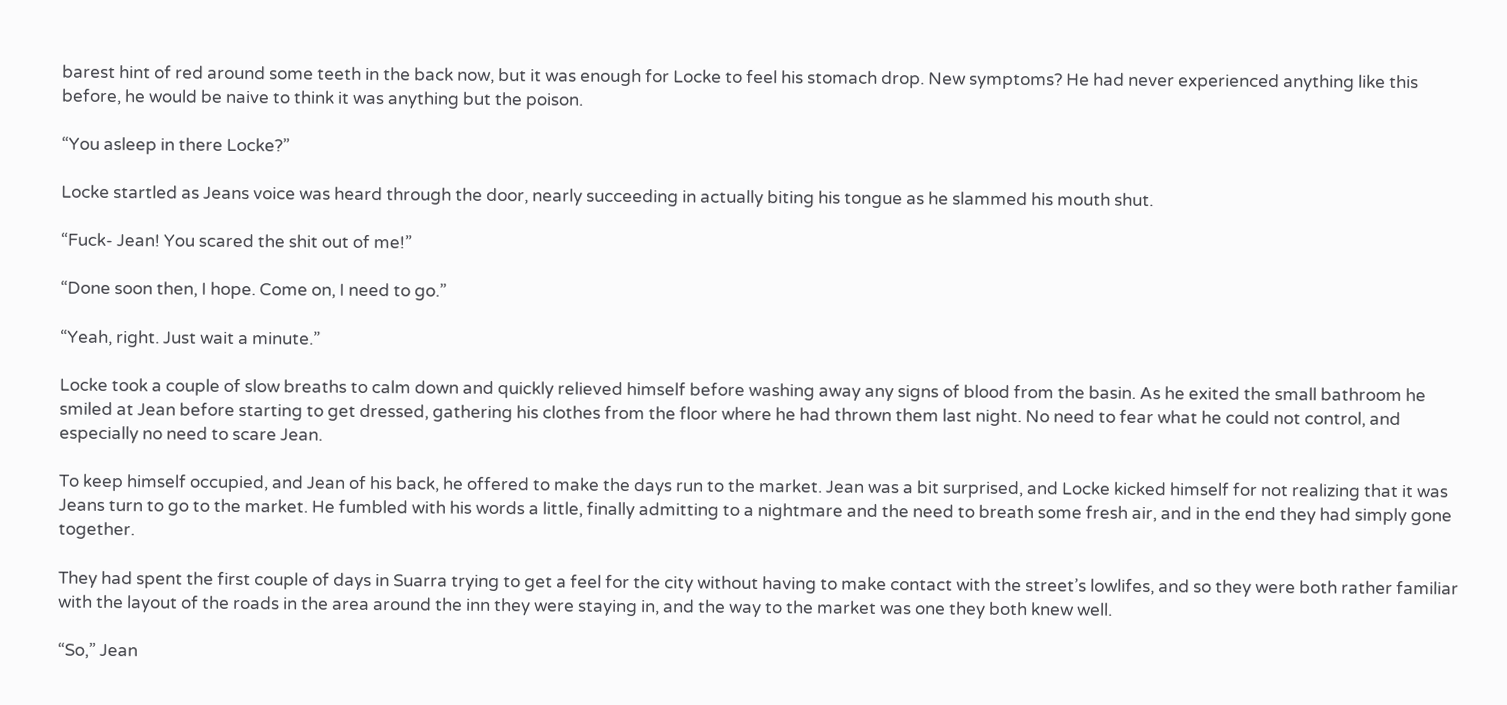barest hint of red around some teeth in the back now, but it was enough for Locke to feel his stomach drop. New symptoms? He had never experienced anything like this before, he would be naive to think it was anything but the poison.

“You asleep in there Locke?”

Locke startled as Jeans voice was heard through the door, nearly succeeding in actually biting his tongue as he slammed his mouth shut.

“Fuck- Jean! You scared the shit out of me!”

“Done soon then, I hope. Come on, I need to go.”

“Yeah, right. Just wait a minute.”

Locke took a couple of slow breaths to calm down and quickly relieved himself before washing away any signs of blood from the basin. As he exited the small bathroom he smiled at Jean before starting to get dressed, gathering his clothes from the floor where he had thrown them last night. No need to fear what he could not control, and especially no need to scare Jean.

To keep himself occupied, and Jean of his back, he offered to make the days run to the market. Jean was a bit surprised, and Locke kicked himself for not realizing that it was Jeans turn to go to the market. He fumbled with his words a little, finally admitting to a nightmare and the need to breath some fresh air, and in the end they had simply gone together.

They had spent the first couple of days in Suarra trying to get a feel for the city without having to make contact with the street’s lowlifes, and so they were both rather familiar with the layout of the roads in the area around the inn they were staying in, and the way to the market was one they both knew well.

“So,” Jean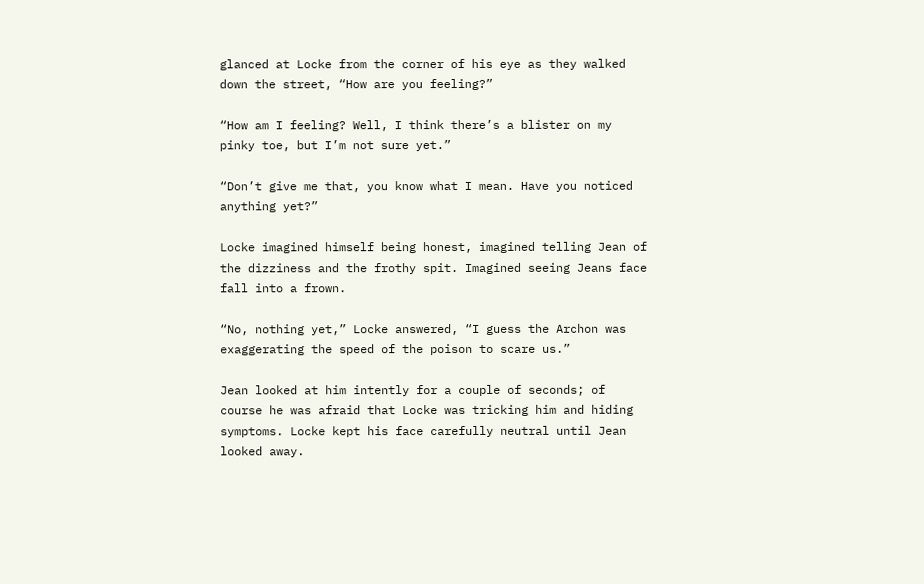glanced at Locke from the corner of his eye as they walked down the street, “How are you feeling?”

“How am I feeling? Well, I think there’s a blister on my pinky toe, but I’m not sure yet.”

“Don’t give me that, you know what I mean. Have you noticed anything yet?”

Locke imagined himself being honest, imagined telling Jean of the dizziness and the frothy spit. Imagined seeing Jeans face fall into a frown.

“No, nothing yet,” Locke answered, “I guess the Archon was exaggerating the speed of the poison to scare us.”

Jean looked at him intently for a couple of seconds; of course he was afraid that Locke was tricking him and hiding symptoms. Locke kept his face carefully neutral until Jean looked away.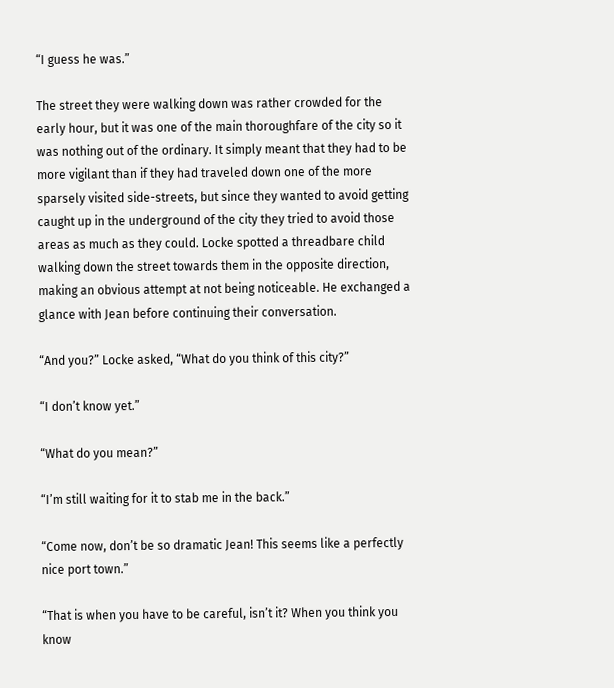“I guess he was.”

The street they were walking down was rather crowded for the early hour, but it was one of the main thoroughfare of the city so it was nothing out of the ordinary. It simply meant that they had to be more vigilant than if they had traveled down one of the more sparsely visited side-streets, but since they wanted to avoid getting caught up in the underground of the city they tried to avoid those areas as much as they could. Locke spotted a threadbare child walking down the street towards them in the opposite direction, making an obvious attempt at not being noticeable. He exchanged a glance with Jean before continuing their conversation.

“And you?” Locke asked, “What do you think of this city?”

“I don’t know yet.”

“What do you mean?”

“I’m still waiting for it to stab me in the back.”

“Come now, don’t be so dramatic Jean! This seems like a perfectly nice port town.”

“That is when you have to be careful, isn’t it? When you think you know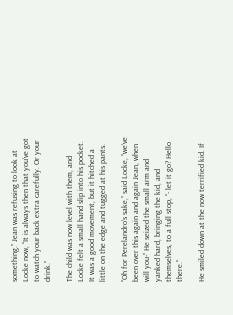something.” Jean was refusing to look at Locke now, “It is always then that you’ve got to watch your back extra carefully. Or your drink.”

The child was now level with them, and Locke felt a small hand slip into his pocket. It was a good movement, but it hitched a little on the edge and tugged at his pants.

“Oh for Perelandro’s sake,” said Locke, “we’ve been over this again and again Jean, when will you-” He seized the small arm and yanked hard, bringing the kid, and themselves, to a full stop, “- let it go? Hello there.”

He smiled down at the now terrified kid. If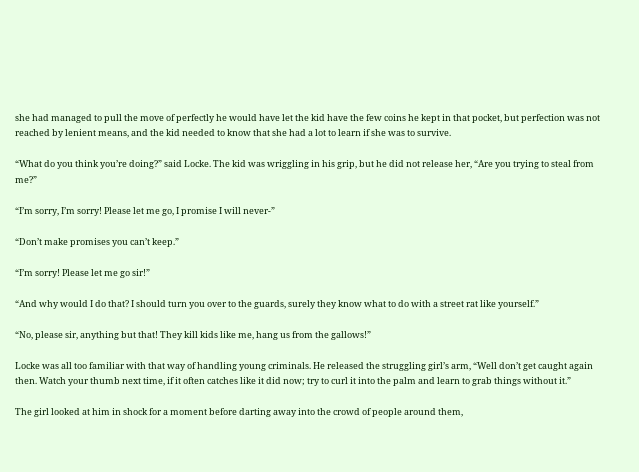she had managed to pull the move of perfectly he would have let the kid have the few coins he kept in that pocket, but perfection was not reached by lenient means, and the kid needed to know that she had a lot to learn if she was to survive.

“What do you think you’re doing?” said Locke. The kid was wriggling in his grip, but he did not release her, “Are you trying to steal from me?”

“I’m sorry, I’m sorry! Please let me go, I promise I will never-”

“Don’t make promises you can’t keep.”

“I’m sorry! Please let me go sir!”

“And why would I do that? I should turn you over to the guards, surely they know what to do with a street rat like yourself.”

“No, please sir, anything but that! They kill kids like me, hang us from the gallows!”

Locke was all too familiar with that way of handling young criminals. He released the struggling girl’s arm, “Well don’t get caught again then. Watch your thumb next time, if it often catches like it did now; try to curl it into the palm and learn to grab things without it.”

The girl looked at him in shock for a moment before darting away into the crowd of people around them,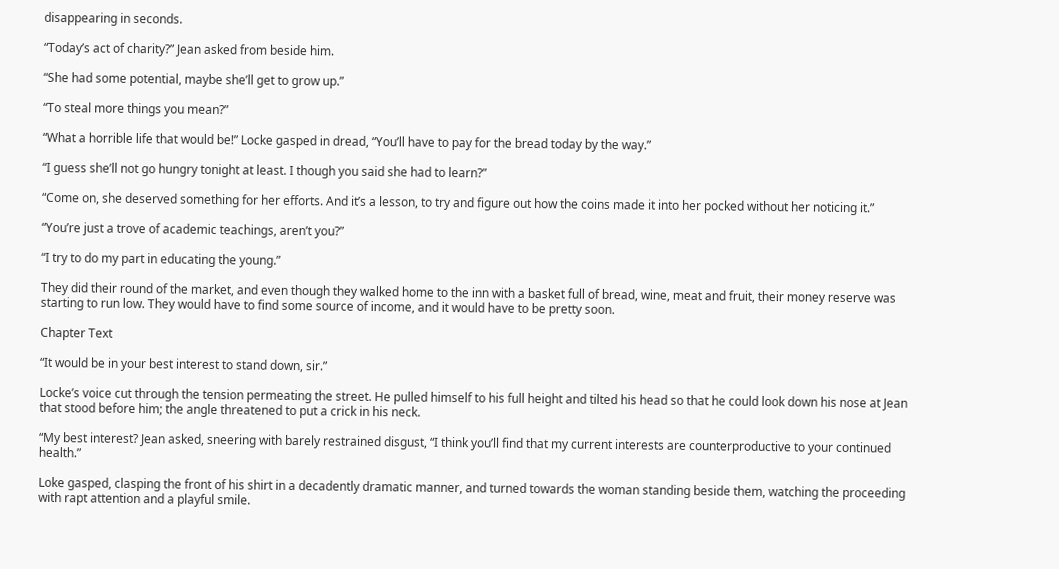disappearing in seconds.

“Today’s act of charity?” Jean asked from beside him.

“She had some potential, maybe she’ll get to grow up.”

“To steal more things you mean?”

“What a horrible life that would be!” Locke gasped in dread, “You’ll have to pay for the bread today by the way.”

“I guess she’ll not go hungry tonight at least. I though you said she had to learn?”

“Come on, she deserved something for her efforts. And it’s a lesson, to try and figure out how the coins made it into her pocked without her noticing it.”

“You’re just a trove of academic teachings, aren’t you?”

“I try to do my part in educating the young.”

They did their round of the market, and even though they walked home to the inn with a basket full of bread, wine, meat and fruit, their money reserve was starting to run low. They would have to find some source of income, and it would have to be pretty soon.

Chapter Text

“It would be in your best interest to stand down, sir.”

Locke’s voice cut through the tension permeating the street. He pulled himself to his full height and tilted his head so that he could look down his nose at Jean that stood before him; the angle threatened to put a crick in his neck.

“My best interest? Jean asked, sneering with barely restrained disgust, “I think you’ll find that my current interests are counterproductive to your continued health.”

Loke gasped, clasping the front of his shirt in a decadently dramatic manner, and turned towards the woman standing beside them, watching the proceeding with rapt attention and a playful smile.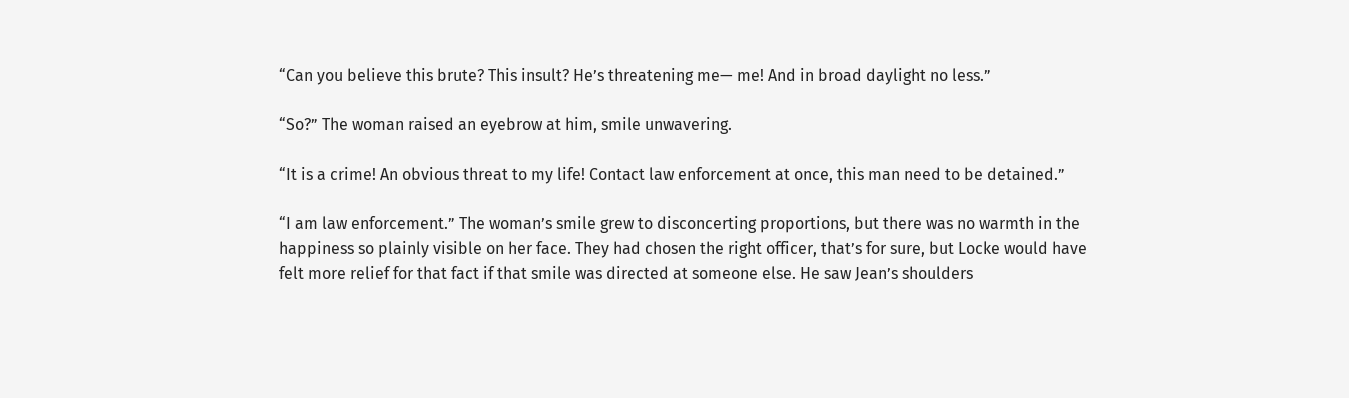“Can you believe this brute? This insult? He’s threatening me— me! And in broad daylight no less.”

“So?” The woman raised an eyebrow at him, smile unwavering.

“It is a crime! An obvious threat to my life! Contact law enforcement at once, this man need to be detained.”

“I am law enforcement.” The woman’s smile grew to disconcerting proportions, but there was no warmth in the happiness so plainly visible on her face. They had chosen the right officer, that’s for sure, but Locke would have felt more relief for that fact if that smile was directed at someone else. He saw Jean’s shoulders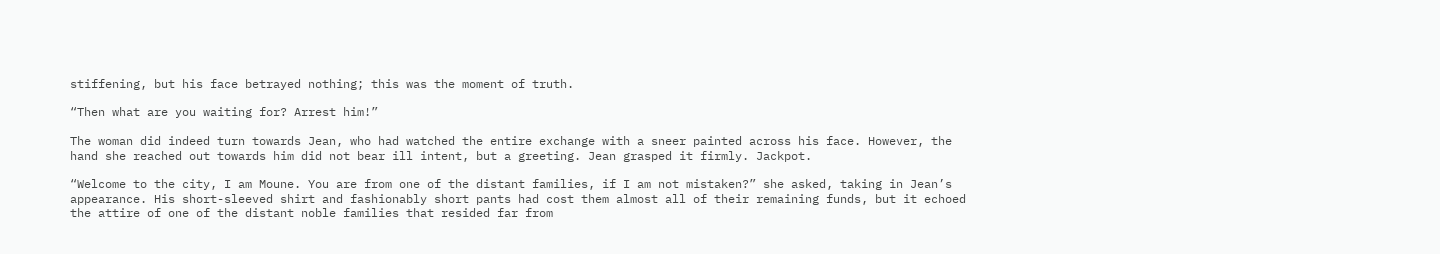stiffening, but his face betrayed nothing; this was the moment of truth.

“Then what are you waiting for? Arrest him!”

The woman did indeed turn towards Jean, who had watched the entire exchange with a sneer painted across his face. However, the hand she reached out towards him did not bear ill intent, but a greeting. Jean grasped it firmly. Jackpot.

“Welcome to the city, I am Moune. You are from one of the distant families, if I am not mistaken?” she asked, taking in Jean’s appearance. His short-sleeved shirt and fashionably short pants had cost them almost all of their remaining funds, but it echoed the attire of one of the distant noble families that resided far from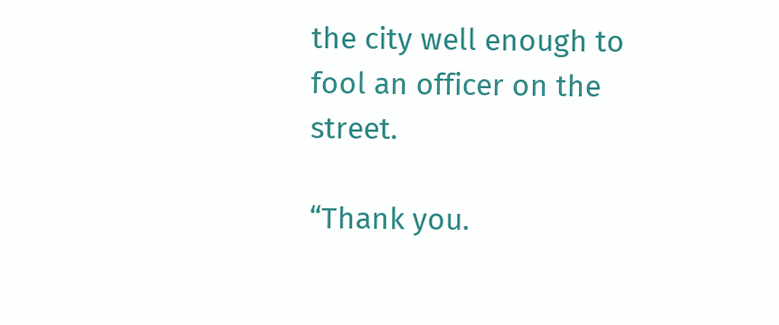the city well enough to fool an officer on the street.

“Thank you.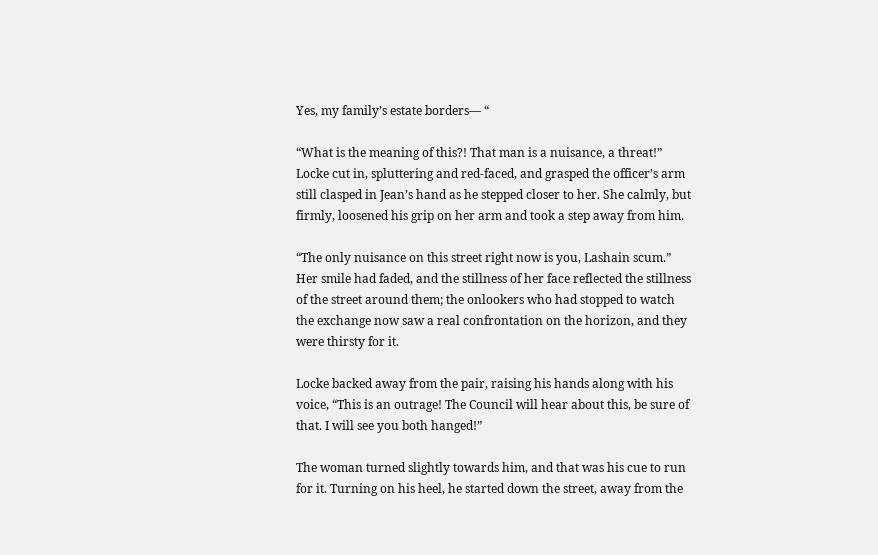Yes, my family’s estate borders— “

“What is the meaning of this?! That man is a nuisance, a threat!” Locke cut in, spluttering and red-faced, and grasped the officer’s arm still clasped in Jean’s hand as he stepped closer to her. She calmly, but firmly, loosened his grip on her arm and took a step away from him.

“The only nuisance on this street right now is you, Lashain scum.” Her smile had faded, and the stillness of her face reflected the stillness of the street around them; the onlookers who had stopped to watch the exchange now saw a real confrontation on the horizon, and they were thirsty for it.

Locke backed away from the pair, raising his hands along with his voice, “This is an outrage! The Council will hear about this, be sure of that. I will see you both hanged!”

The woman turned slightly towards him, and that was his cue to run for it. Turning on his heel, he started down the street, away from the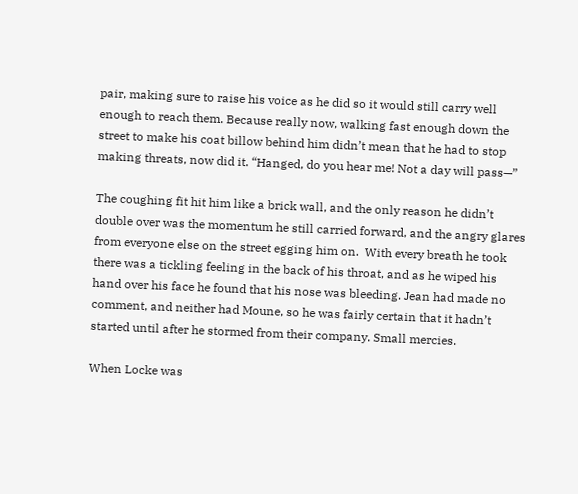pair, making sure to raise his voice as he did so it would still carry well enough to reach them. Because really now, walking fast enough down the street to make his coat billow behind him didn’t mean that he had to stop making threats, now did it. “Hanged, do you hear me! Not a day will pass—”

The coughing fit hit him like a brick wall, and the only reason he didn’t double over was the momentum he still carried forward, and the angry glares from everyone else on the street egging him on.  With every breath he took there was a tickling feeling in the back of his throat, and as he wiped his hand over his face he found that his nose was bleeding. Jean had made no comment, and neither had Moune, so he was fairly certain that it hadn’t started until after he stormed from their company. Small mercies.

When Locke was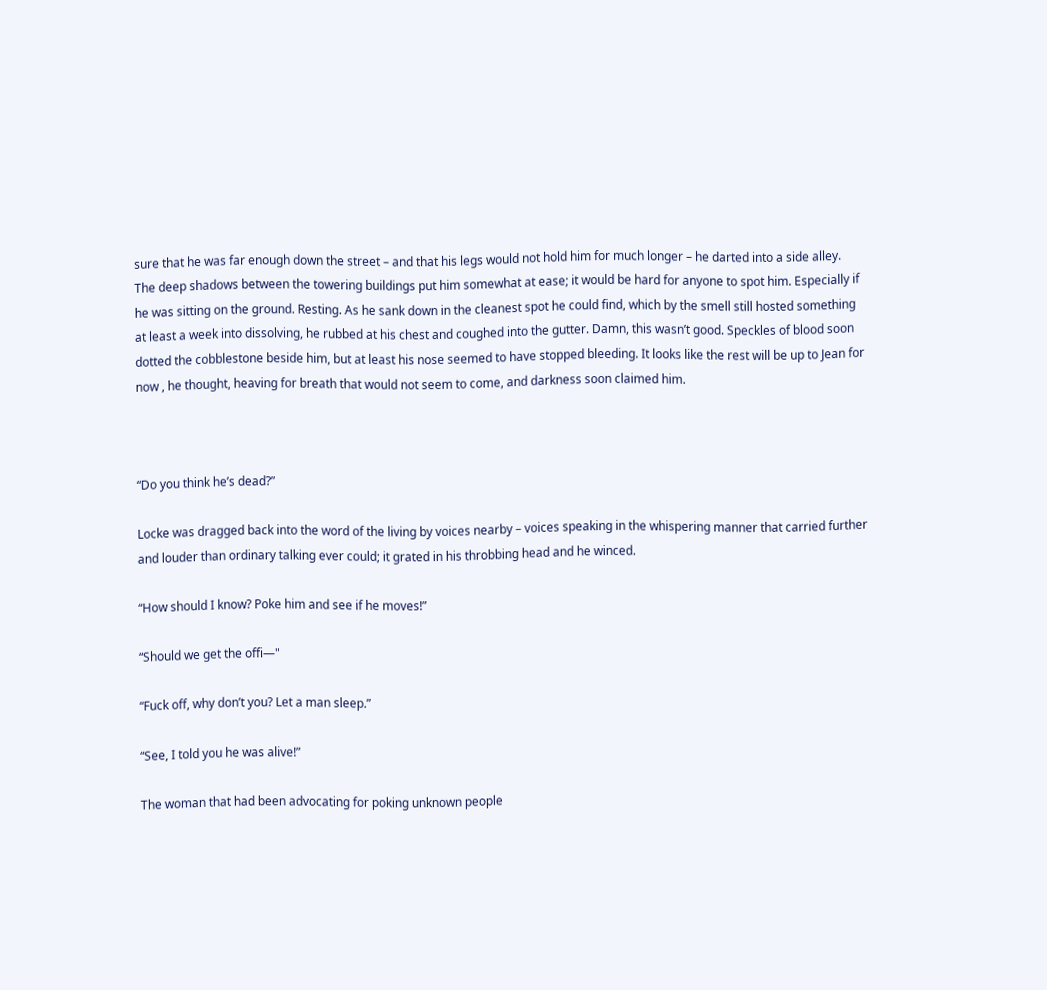sure that he was far enough down the street – and that his legs would not hold him for much longer – he darted into a side alley. The deep shadows between the towering buildings put him somewhat at ease; it would be hard for anyone to spot him. Especially if he was sitting on the ground. Resting. As he sank down in the cleanest spot he could find, which by the smell still hosted something at least a week into dissolving, he rubbed at his chest and coughed into the gutter. Damn, this wasn’t good. Speckles of blood soon dotted the cobblestone beside him, but at least his nose seemed to have stopped bleeding. It looks like the rest will be up to Jean for now , he thought, heaving for breath that would not seem to come, and darkness soon claimed him.



“Do you think he’s dead?”

Locke was dragged back into the word of the living by voices nearby – voices speaking in the whispering manner that carried further and louder than ordinary talking ever could; it grated in his throbbing head and he winced.

“How should I know? Poke him and see if he moves!”

“Should we get the offi—"

“Fuck off, why don’t you? Let a man sleep.”

“See, I told you he was alive!”

The woman that had been advocating for poking unknown people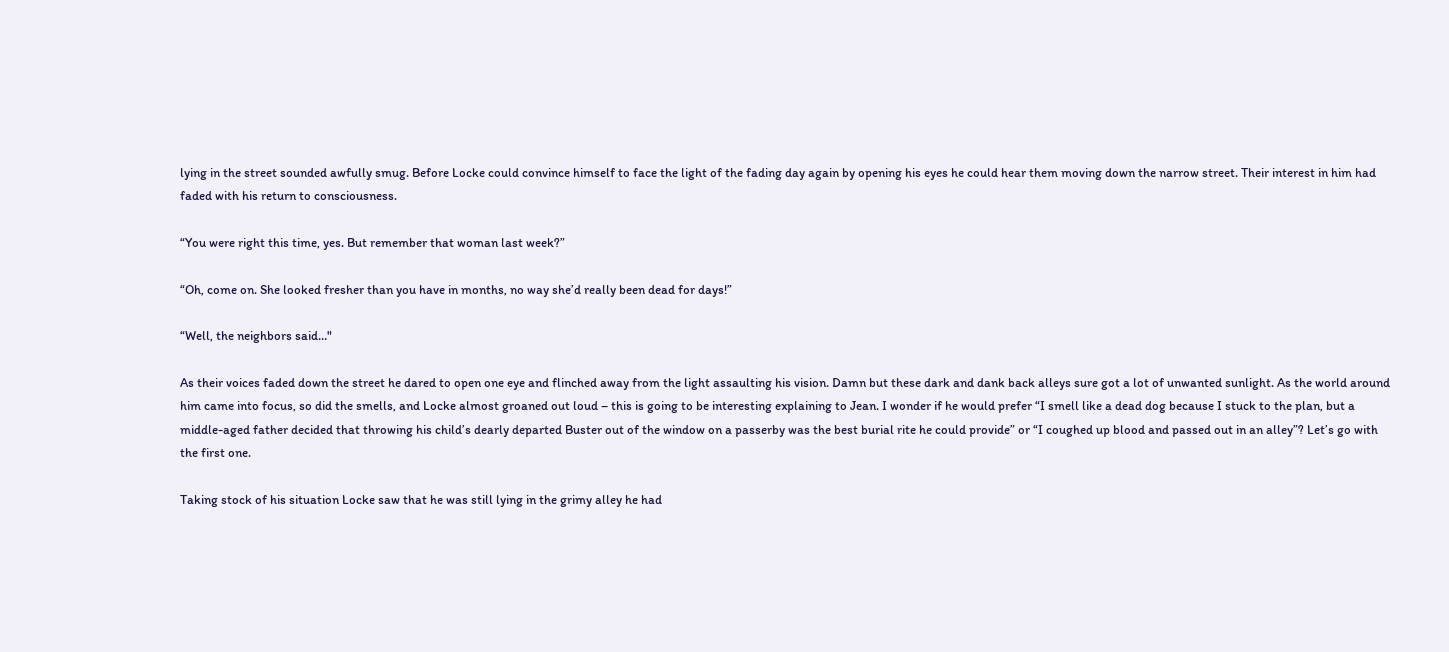lying in the street sounded awfully smug. Before Locke could convince himself to face the light of the fading day again by opening his eyes he could hear them moving down the narrow street. Their interest in him had faded with his return to consciousness.

“You were right this time, yes. But remember that woman last week?”

“Oh, come on. She looked fresher than you have in months, no way she’d really been dead for days!”

“Well, the neighbors said…"

As their voices faded down the street he dared to open one eye and flinched away from the light assaulting his vision. Damn but these dark and dank back alleys sure got a lot of unwanted sunlight. As the world around him came into focus, so did the smells, and Locke almost groaned out loud – this is going to be interesting explaining to Jean. I wonder if he would prefer “I smell like a dead dog because I stuck to the plan, but a middle-aged father decided that throwing his child’s dearly departed Buster out of the window on a passerby was the best burial rite he could provide” or “I coughed up blood and passed out in an alley”? Let’s go with the first one.

Taking stock of his situation Locke saw that he was still lying in the grimy alley he had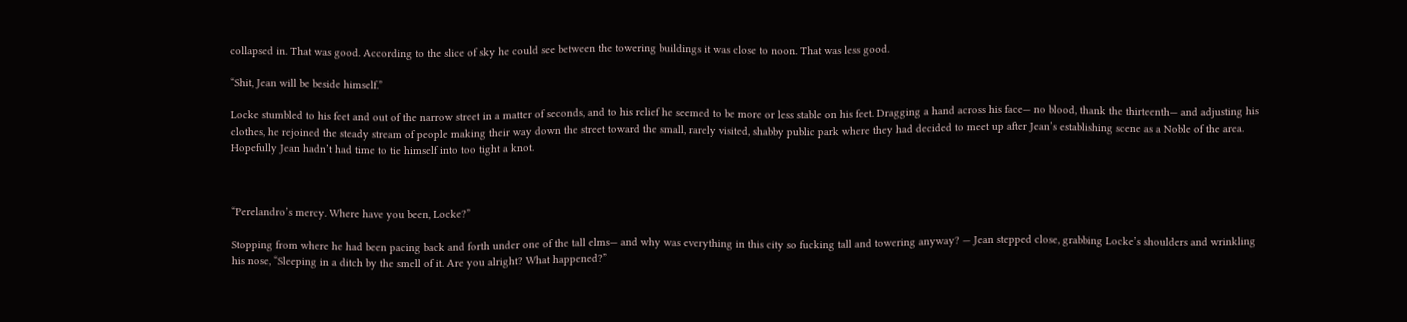collapsed in. That was good. According to the slice of sky he could see between the towering buildings it was close to noon. That was less good.

“Shit, Jean will be beside himself.”

Locke stumbled to his feet and out of the narrow street in a matter of seconds, and to his relief he seemed to be more or less stable on his feet. Dragging a hand across his face— no blood, thank the thirteenth— and adjusting his clothes, he rejoined the steady stream of people making their way down the street toward the small, rarely visited, shabby public park where they had decided to meet up after Jean’s establishing scene as a Noble of the area. Hopefully Jean hadn’t had time to tie himself into too tight a knot.



“Perelandro’s mercy. Where have you been, Locke?”

Stopping from where he had been pacing back and forth under one of the tall elms— and why was everything in this city so fucking tall and towering anyway? — Jean stepped close, grabbing Locke’s shoulders and wrinkling his nose, “Sleeping in a ditch by the smell of it. Are you alright? What happened?”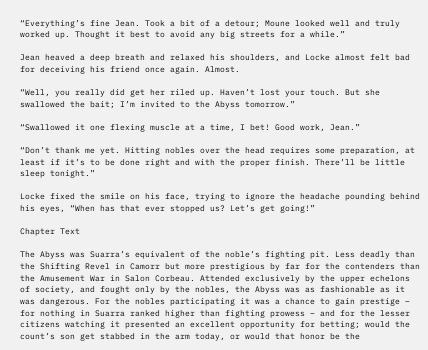“Everything’s fine Jean. Took a bit of a detour; Moune looked well and truly worked up. Thought it best to avoid any big streets for a while.”

Jean heaved a deep breath and relaxed his shoulders, and Locke almost felt bad for deceiving his friend once again. Almost.

“Well, you really did get her riled up. Haven’t lost your touch. But she swallowed the bait; I’m invited to the Abyss tomorrow.”

“Swallowed it one flexing muscle at a time, I bet! Good work, Jean.”

“Don’t thank me yet. Hitting nobles over the head requires some preparation, at least if it’s to be done right and with the proper finish. There’ll be little sleep tonight.”

Locke fixed the smile on his face, trying to ignore the headache pounding behind his eyes, “When has that ever stopped us? Let’s get going!”

Chapter Text

The Abyss was Suarra’s equivalent of the noble’s fighting pit. Less deadly than the Shifting Revel in Camorr but more prestigious by far for the contenders than the Amusement War in Salon Corbeau. Attended exclusively by the upper echelons of society, and fought only by the nobles, the Abyss was as fashionable as it was dangerous. For the nobles participating it was a chance to gain prestige – for nothing in Suarra ranked higher than fighting prowess – and for the lesser citizens watching it presented an excellent opportunity for betting; would the count’s son get stabbed in the arm today, or would that honor be the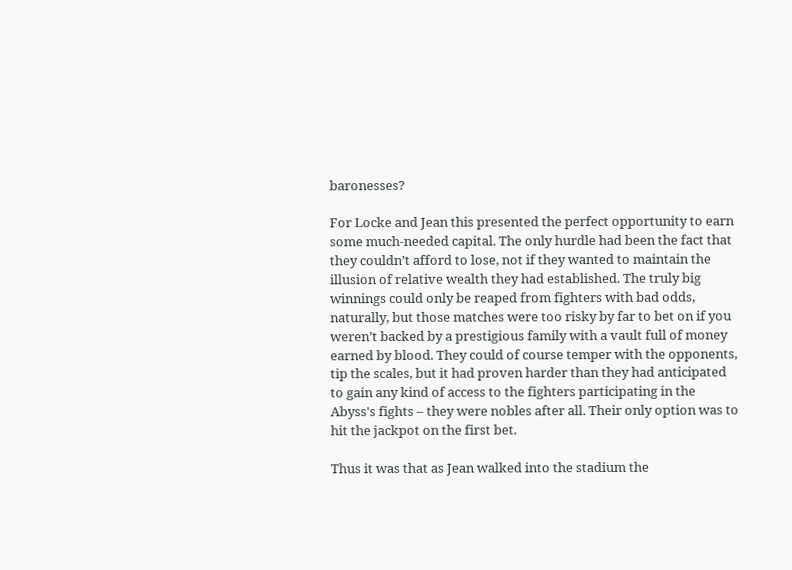baronesses?

For Locke and Jean this presented the perfect opportunity to earn some much-needed capital. The only hurdle had been the fact that they couldn’t afford to lose, not if they wanted to maintain the illusion of relative wealth they had established. The truly big winnings could only be reaped from fighters with bad odds, naturally, but those matches were too risky by far to bet on if you weren’t backed by a prestigious family with a vault full of money earned by blood. They could of course temper with the opponents, tip the scales, but it had proven harder than they had anticipated to gain any kind of access to the fighters participating in the Abyss's fights – they were nobles after all. Their only option was to hit the jackpot on the first bet.

Thus it was that as Jean walked into the stadium the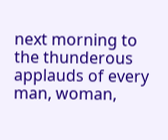next morning to the thunderous applauds of every man, woman,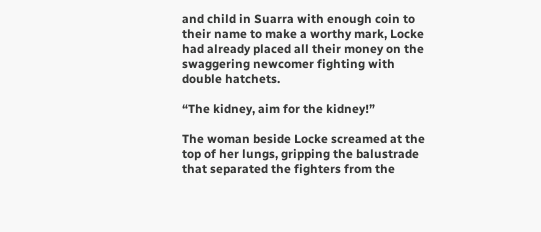and child in Suarra with enough coin to their name to make a worthy mark, Locke had already placed all their money on the swaggering newcomer fighting with double hatchets.

“The kidney, aim for the kidney!”

The woman beside Locke screamed at the top of her lungs, gripping the balustrade that separated the fighters from the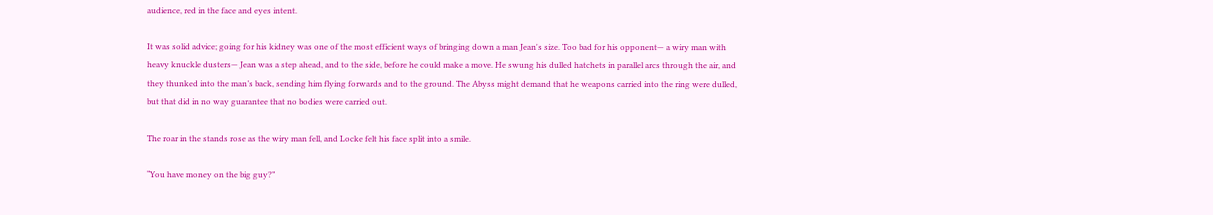audience, red in the face and eyes intent.

It was solid advice; going for his kidney was one of the most efficient ways of bringing down a man Jean's size. Too bad for his opponent— a wiry man with heavy knuckle dusters— Jean was a step ahead, and to the side, before he could make a move. He swung his dulled hatchets in parallel arcs through the air, and they thunked into the man’s back, sending him flying forwards and to the ground. The Abyss might demand that he weapons carried into the ring were dulled, but that did in no way guarantee that no bodies were carried out.

The roar in the stands rose as the wiry man fell, and Locke felt his face split into a smile.

“You have money on the big guy?”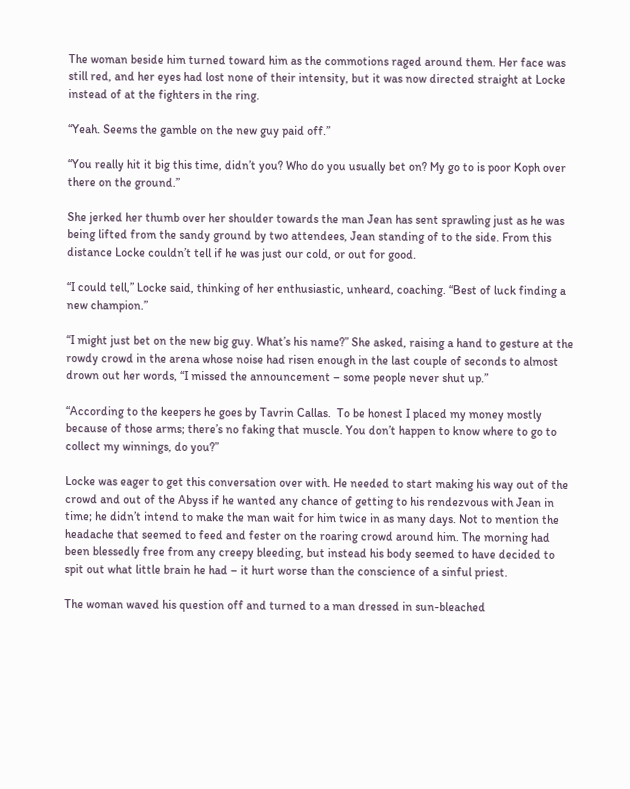The woman beside him turned toward him as the commotions raged around them. Her face was still red, and her eyes had lost none of their intensity, but it was now directed straight at Locke instead of at the fighters in the ring.

“Yeah. Seems the gamble on the new guy paid off.”

“You really hit it big this time, didn’t you? Who do you usually bet on? My go to is poor Koph over there on the ground.”

She jerked her thumb over her shoulder towards the man Jean has sent sprawling just as he was being lifted from the sandy ground by two attendees, Jean standing of to the side. From this distance Locke couldn’t tell if he was just our cold, or out for good.

“I could tell,” Locke said, thinking of her enthusiastic, unheard, coaching. “Best of luck finding a new champion.”

“I might just bet on the new big guy. What’s his name?” She asked, raising a hand to gesture at the rowdy crowd in the arena whose noise had risen enough in the last couple of seconds to almost drown out her words, “I missed the announcement – some people never shut up.”

“According to the keepers he goes by Tavrin Callas.  To be honest I placed my money mostly because of those arms; there’s no faking that muscle. You don’t happen to know where to go to collect my winnings, do you?”

Locke was eager to get this conversation over with. He needed to start making his way out of the crowd and out of the Abyss if he wanted any chance of getting to his rendezvous with Jean in time; he didn’t intend to make the man wait for him twice in as many days. Not to mention the headache that seemed to feed and fester on the roaring crowd around him. The morning had been blessedly free from any creepy bleeding, but instead his body seemed to have decided to spit out what little brain he had – it hurt worse than the conscience of a sinful priest.

The woman waved his question off and turned to a man dressed in sun-bleached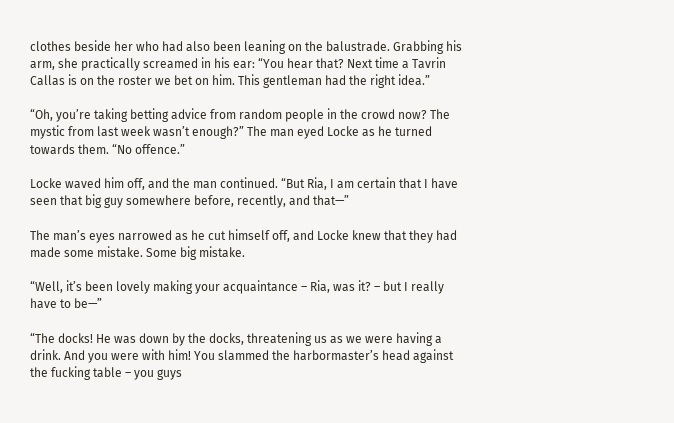clothes beside her who had also been leaning on the balustrade. Grabbing his arm, she practically screamed in his ear: “You hear that? Next time a Tavrin Callas is on the roster we bet on him. This gentleman had the right idea.”

“Oh, you’re taking betting advice from random people in the crowd now? The mystic from last week wasn’t enough?” The man eyed Locke as he turned towards them. “No offence.”

Locke waved him off, and the man continued. “But Ria, I am certain that I have seen that big guy somewhere before, recently, and that—”

The man’s eyes narrowed as he cut himself off, and Locke knew that they had made some mistake. Some big mistake.

“Well, it’s been lovely making your acquaintance – Ria, was it? – but I really have to be—”

“The docks! He was down by the docks, threatening us as we were having a drink. And you were with him! You slammed the harbormaster’s head against the fucking table – you guys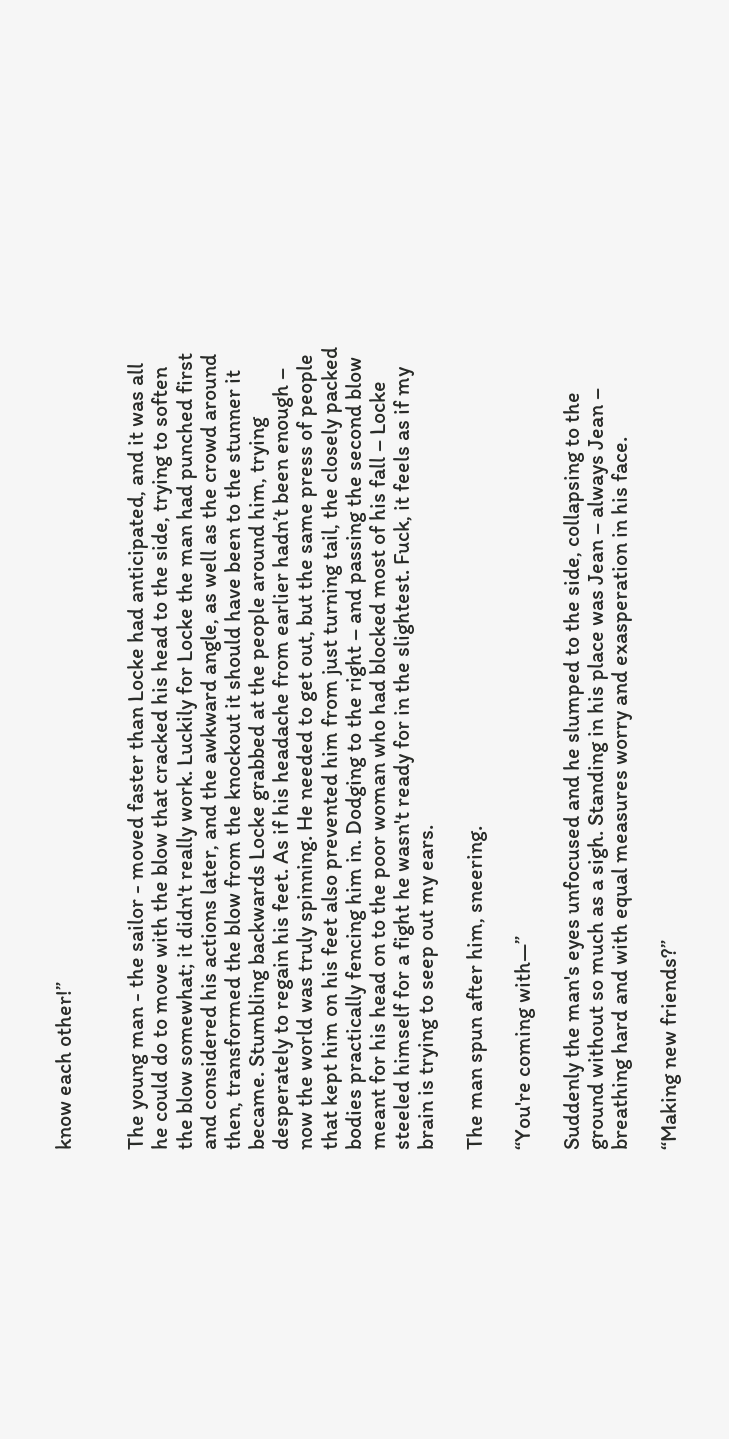know each other!”


The young man - the sailor - moved faster than Locke had anticipated, and it was all he could do to move with the blow that cracked his head to the side, trying to soften the blow somewhat; it didn't really work. Luckily for Locke the man had punched first and considered his actions later, and the awkward angle, as well as the crowd around then, transformed the blow from the knockout it should have been to the stunner it became. Stumbling backwards Locke grabbed at the people around him, trying desperately to regain his feet. As if his headache from earlier hadn’t been enough – now the world was truly spinning. He needed to get out, but the same press of people that kept him on his feet also prevented him from just turning tail, the closely packed bodies practically fencing him in. Dodging to the right – and passing the second blow meant for his head on to the poor woman who had blocked most of his fall – Locke steeled himself for a fight he wasn't ready for in the slightest. Fuck, it feels as if my brain is trying to seep out my ears.

The man spun after him, sneering.

“You're coming with—”

Suddenly the man's eyes unfocused and he slumped to the side, collapsing to the ground without so much as a sigh. Standing in his place was Jean – always Jean – breathing hard and with equal measures worry and exasperation in his face.

“Making new friends?”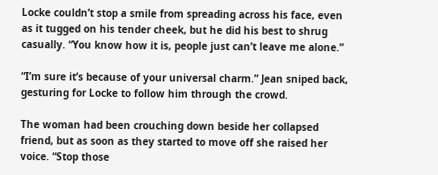Locke couldn’t stop a smile from spreading across his face, even as it tugged on his tender cheek, but he did his best to shrug casually. “You know how it is, people just can’t leave me alone.”

“I’m sure it’s because of your universal charm.” Jean sniped back, gesturing for Locke to follow him through the crowd.

The woman had been crouching down beside her collapsed friend, but as soon as they started to move off she raised her voice. “Stop those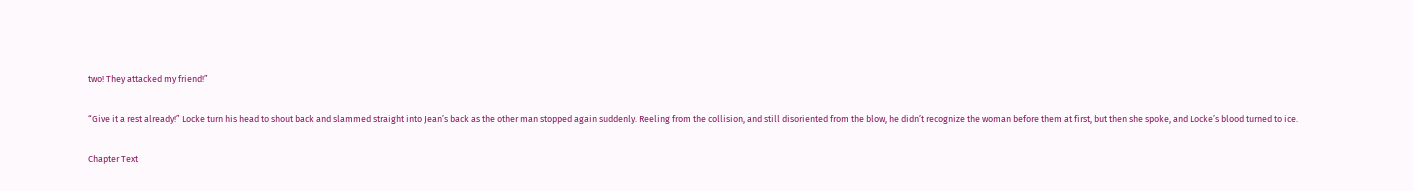two! They attacked my friend!”

“Give it a rest already!” Locke turn his head to shout back and slammed straight into Jean’s back as the other man stopped again suddenly. Reeling from the collision, and still disoriented from the blow, he didn’t recognize the woman before them at first, but then she spoke, and Locke’s blood turned to ice.

Chapter Text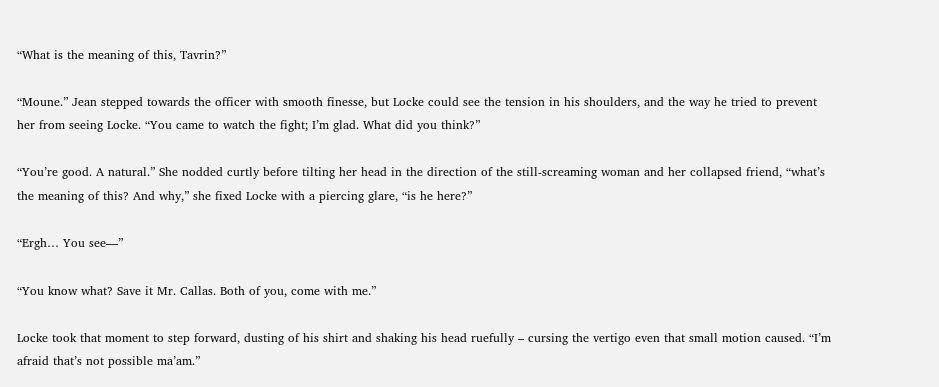“What is the meaning of this, Tavrin?”

“Moune.” Jean stepped towards the officer with smooth finesse, but Locke could see the tension in his shoulders, and the way he tried to prevent her from seeing Locke. “You came to watch the fight; I’m glad. What did you think?”

“You’re good. A natural.” She nodded curtly before tilting her head in the direction of the still-screaming woman and her collapsed friend, “what’s the meaning of this? And why,” she fixed Locke with a piercing glare, “is he here?”

“Ergh… You see—”

“You know what? Save it Mr. Callas. Both of you, come with me.”

Locke took that moment to step forward, dusting of his shirt and shaking his head ruefully – cursing the vertigo even that small motion caused. “I’m afraid that’s not possible ma’am.”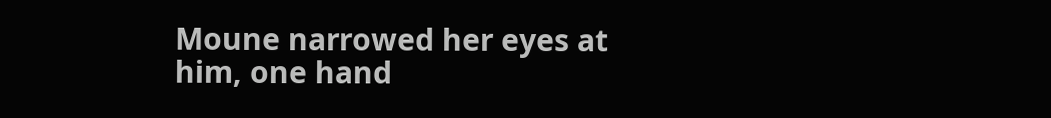Moune narrowed her eyes at him, one hand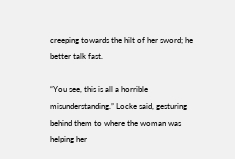creeping towards the hilt of her sword; he better talk fast.

“You see, this is all a horrible misunderstanding.” Locke said, gesturing behind them to where the woman was helping her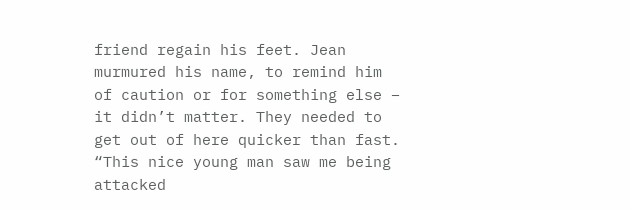friend regain his feet. Jean murmured his name, to remind him of caution or for something else – it didn’t matter. They needed to get out of here quicker than fast. “This nice young man saw me being attacked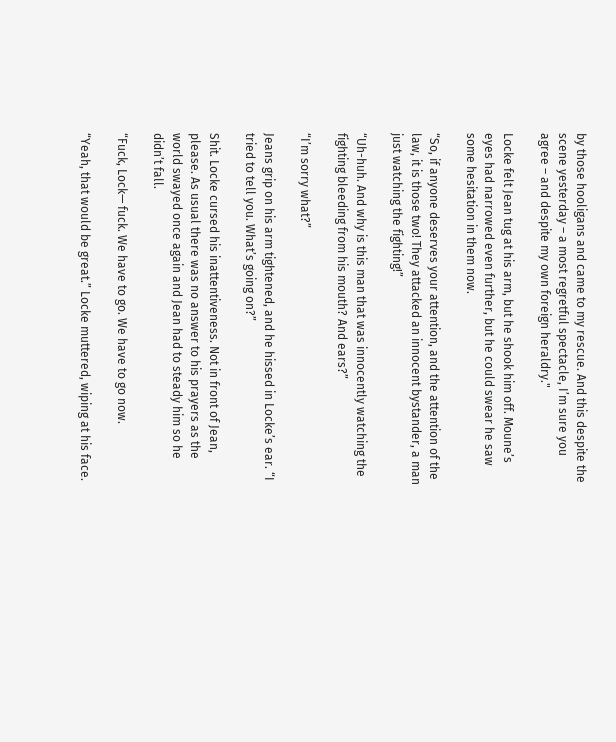by those hooligans and came to my rescue. And this despite the scene yesterday – a most regretful spectacle, I’m sure you agree – and despite my own foreign heraldry."

Locke felt Jean tug at his arm, but he shook him off. Moune’s eyes had narrowed even further, but he could swear he saw some hesitation in them now.

“So, if anyone deserves your attention, and the attention of the law, it is those two! They attacked an innocent bystander, a man just watching the fighting!”

“Uh-huh. And why is this man that was innocently watching the fighting bleeding from his mouth? And ears?”

“I’m sorry what?”

Jeans grip on his arm tightened, and he hissed in Locke’s ear. “I tried to tell you. What’s going on?”

Shit. Locke cursed his inattentiveness. Not in front of Jean, please. As usual there was no answer to his prayers as the world swayed once again and Jean had to steady him so he didn’t fall.

“Fuck, Lock— fuck. We have to go. We have to go now.

“Yeah, that would be great.” Locke muttered, wiping at his face.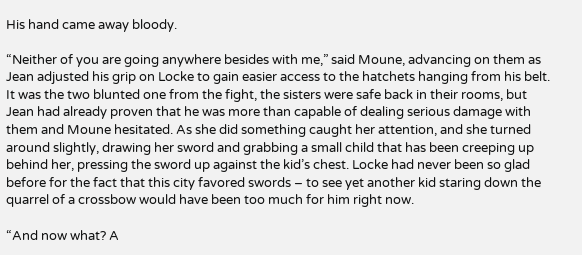His hand came away bloody.

“Neither of you are going anywhere besides with me,” said Moune, advancing on them as Jean adjusted his grip on Locke to gain easier access to the hatchets hanging from his belt. It was the two blunted one from the fight, the sisters were safe back in their rooms, but Jean had already proven that he was more than capable of dealing serious damage with them and Moune hesitated. As she did something caught her attention, and she turned around slightly, drawing her sword and grabbing a small child that has been creeping up behind her, pressing the sword up against the kid’s chest. Locke had never been so glad before for the fact that this city favored swords – to see yet another kid staring down the quarrel of a crossbow would have been too much for him right now.

“And now what? A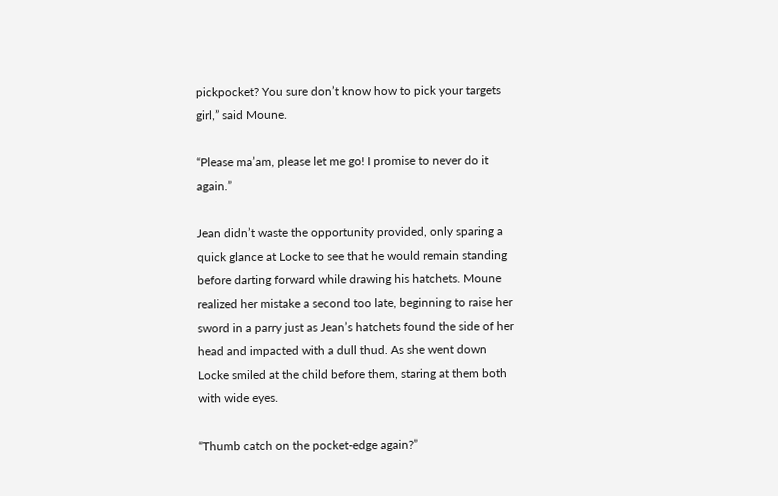pickpocket? You sure don’t know how to pick your targets girl,” said Moune.

“Please ma’am, please let me go! I promise to never do it again.”

Jean didn’t waste the opportunity provided, only sparing a quick glance at Locke to see that he would remain standing before darting forward while drawing his hatchets. Moune realized her mistake a second too late, beginning to raise her sword in a parry just as Jean’s hatchets found the side of her head and impacted with a dull thud. As she went down Locke smiled at the child before them, staring at them both with wide eyes.

“Thumb catch on the pocket-edge again?”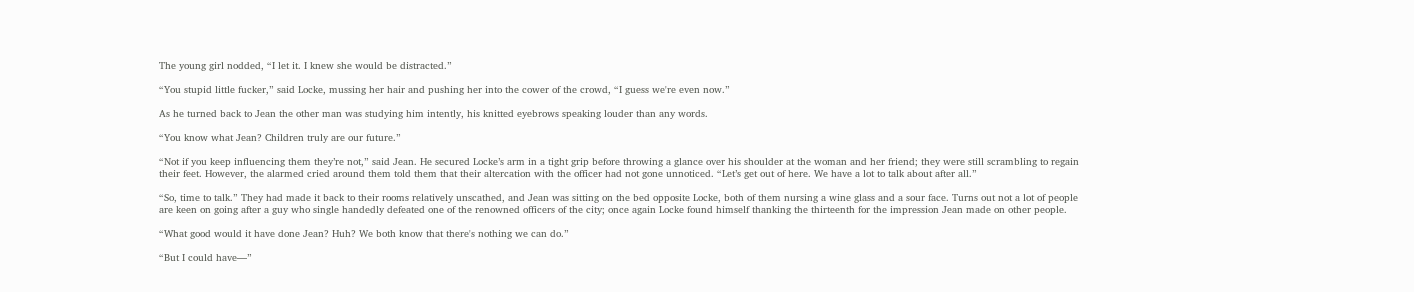The young girl nodded, “I let it. I knew she would be distracted.”

“You stupid little fucker,” said Locke, mussing her hair and pushing her into the cower of the crowd, “I guess we're even now.”

As he turned back to Jean the other man was studying him intently, his knitted eyebrows speaking louder than any words.

“You know what Jean? Children truly are our future.”

“Not if you keep influencing them they’re not,” said Jean. He secured Locke’s arm in a tight grip before throwing a glance over his shoulder at the woman and her friend; they were still scrambling to regain their feet. However, the alarmed cried around them told them that their altercation with the officer had not gone unnoticed. “Let’s get out of here. We have a lot to talk about after all.”

“So, time to talk.” They had made it back to their rooms relatively unscathed, and Jean was sitting on the bed opposite Locke, both of them nursing a wine glass and a sour face. Turns out not a lot of people are keen on going after a guy who single handedly defeated one of the renowned officers of the city; once again Locke found himself thanking the thirteenth for the impression Jean made on other people.

“What good would it have done Jean? Huh? We both know that there's nothing we can do.”

“But I could have—”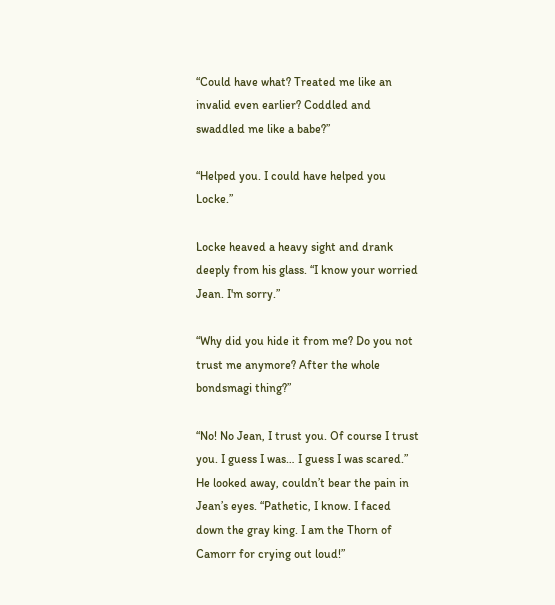“Could have what? Treated me like an invalid even earlier? Coddled and swaddled me like a babe?”

“Helped you. I could have helped you Locke.”

Locke heaved a heavy sight and drank deeply from his glass. “I know your worried Jean. I'm sorry.”

“Why did you hide it from me? Do you not trust me anymore? After the whole bondsmagi thing?”

“No! No Jean, I trust you. Of course I trust you. I guess I was… I guess I was scared.” He looked away, couldn’t bear the pain in Jean’s eyes. “Pathetic, I know. I faced down the gray king. I am the Thorn of Camorr for crying out loud!”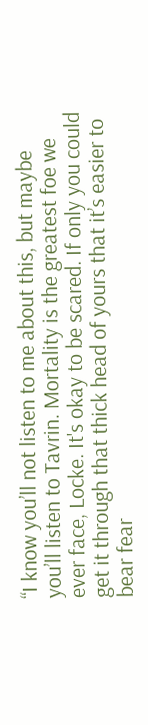“I know you’ll not listen to me about this, but maybe you’ll listen to Tavrin. Mortality is the greatest foe we ever face, Locke. It's okay to be scared. If only you could get it through that thick head of yours that it’s easier to bear fear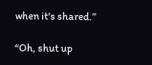when it's shared.”

“Oh, shut up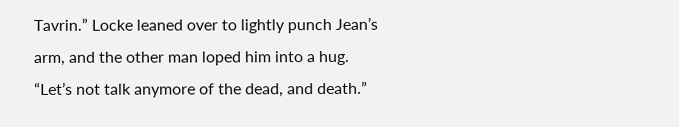Tavrin.” Locke leaned over to lightly punch Jean’s arm, and the other man loped him into a hug. “Let’s not talk anymore of the dead, and death.”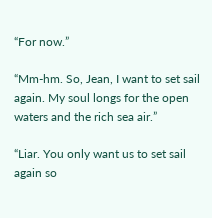“For now.”

“Mm-hm. So, Jean, I want to set sail again. My soul longs for the open waters and the rich sea air.”

“Liar. You only want us to set sail again so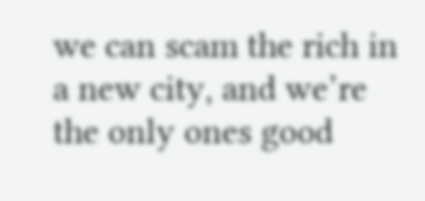we can scam the rich in a new city, and we’re the only ones good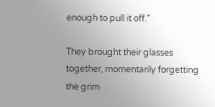enough to pull it off.”

They brought their glasses together, momentarily forgetting the grim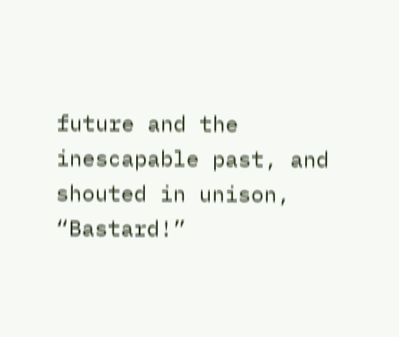future and the inescapable past, and shouted in unison, “Bastard!”